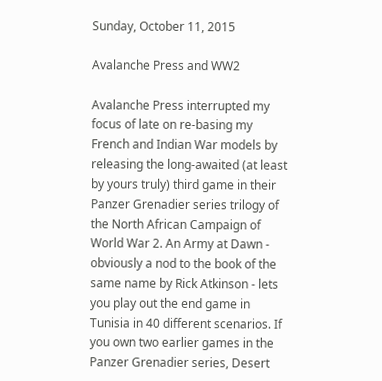Sunday, October 11, 2015

Avalanche Press and WW2

Avalanche Press interrupted my focus of late on re-basing my French and Indian War models by releasing the long-awaited (at least by yours truly) third game in their Panzer Grenadier series trilogy of the North African Campaign of World War 2. An Army at Dawn - obviously a nod to the book of the same name by Rick Atkinson - lets you play out the end game in Tunisia in 40 different scenarios. If you own two earlier games in the Panzer Grenadier series, Desert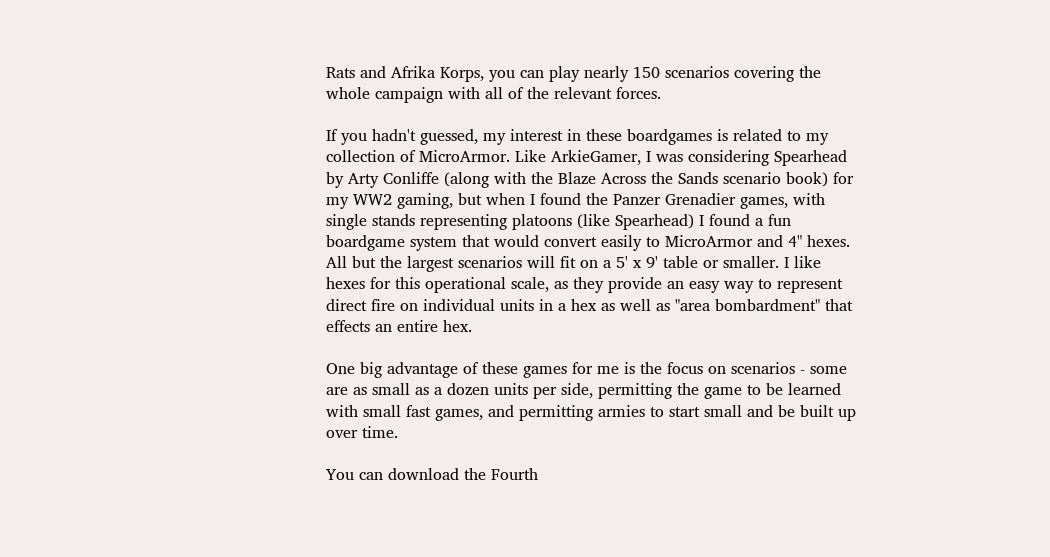Rats and Afrika Korps, you can play nearly 150 scenarios covering the whole campaign with all of the relevant forces.

If you hadn't guessed, my interest in these boardgames is related to my collection of MicroArmor. Like ArkieGamer, I was considering Spearhead by Arty Conliffe (along with the Blaze Across the Sands scenario book) for my WW2 gaming, but when I found the Panzer Grenadier games, with single stands representing platoons (like Spearhead) I found a fun boardgame system that would convert easily to MicroArmor and 4" hexes. All but the largest scenarios will fit on a 5' x 9' table or smaller. I like hexes for this operational scale, as they provide an easy way to represent direct fire on individual units in a hex as well as "area bombardment" that effects an entire hex.

One big advantage of these games for me is the focus on scenarios - some are as small as a dozen units per side, permitting the game to be learned with small fast games, and permitting armies to start small and be built up over time.

You can download the Fourth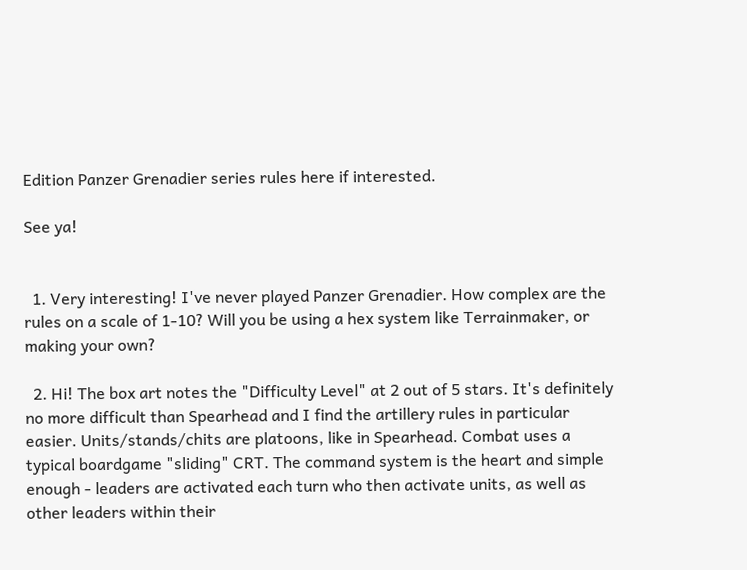Edition Panzer Grenadier series rules here if interested.

See ya!


  1. Very interesting! I've never played Panzer Grenadier. How complex are the rules on a scale of 1-10? Will you be using a hex system like Terrainmaker, or making your own?

  2. Hi! The box art notes the "Difficulty Level" at 2 out of 5 stars. It's definitely no more difficult than Spearhead and I find the artillery rules in particular easier. Units/stands/chits are platoons, like in Spearhead. Combat uses a typical boardgame "sliding" CRT. The command system is the heart and simple enough - leaders are activated each turn who then activate units, as well as other leaders within their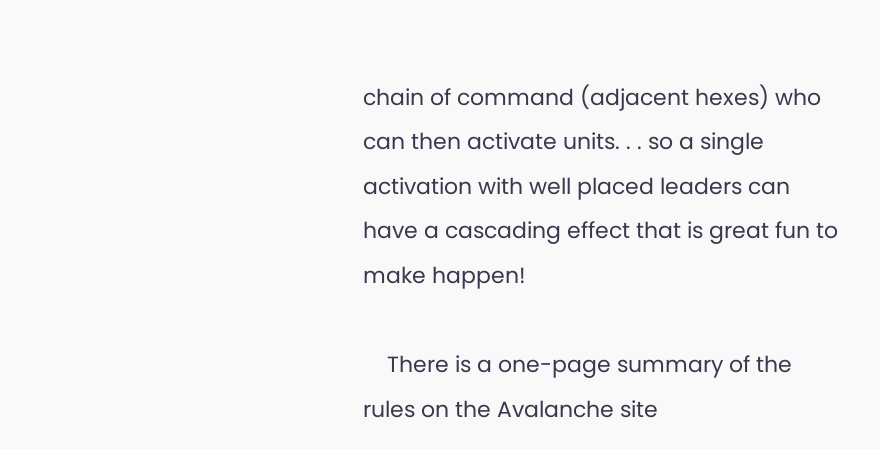chain of command (adjacent hexes) who can then activate units. . . so a single activation with well placed leaders can have a cascading effect that is great fun to make happen!

    There is a one-page summary of the rules on the Avalanche site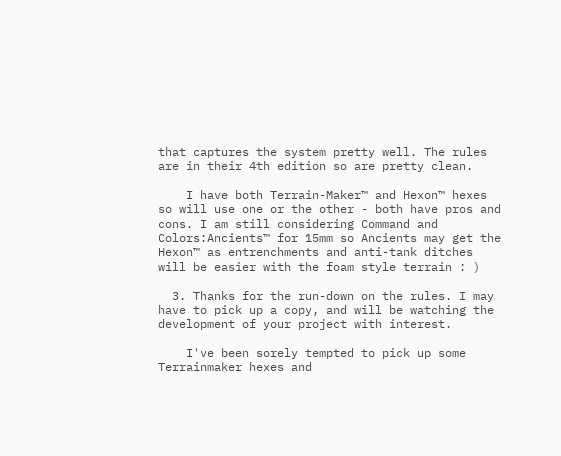that captures the system pretty well. The rules are in their 4th edition so are pretty clean.

    I have both Terrain-Maker™ and Hexon™ hexes so will use one or the other - both have pros and cons. I am still considering Command and Colors:Ancients™ for 15mm so Ancients may get the Hexon™ as entrenchments and anti-tank ditches will be easier with the foam style terrain : )

  3. Thanks for the run-down on the rules. I may have to pick up a copy, and will be watching the development of your project with interest.

    I've been sorely tempted to pick up some Terrainmaker hexes and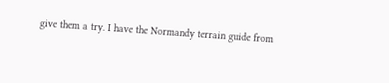give them a try. I have the Normandy terrain guide from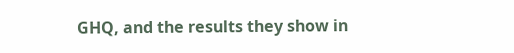GHQ, and the results they show in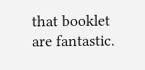that booklet are fantastic.